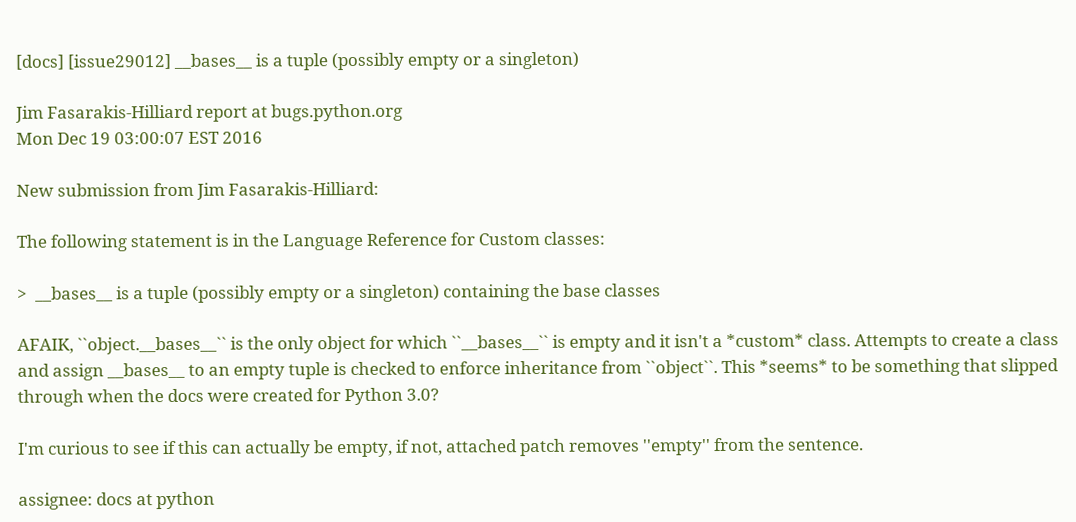[docs] [issue29012] __bases__ is a tuple (possibly empty or a singleton)

Jim Fasarakis-Hilliard report at bugs.python.org
Mon Dec 19 03:00:07 EST 2016

New submission from Jim Fasarakis-Hilliard:

The following statement is in the Language Reference for Custom classes:

>  __bases__ is a tuple (possibly empty or a singleton) containing the base classes

AFAIK, ``object.__bases__`` is the only object for which ``__bases__`` is empty and it isn't a *custom* class. Attempts to create a class and assign __bases__ to an empty tuple is checked to enforce inheritance from ``object``. This *seems* to be something that slipped through when the docs were created for Python 3.0?

I'm curious to see if this can actually be empty, if not, attached patch removes ''empty'' from the sentence.

assignee: docs at python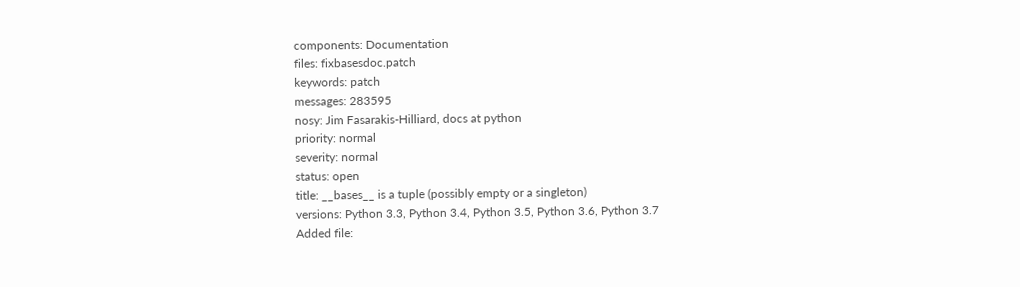components: Documentation
files: fixbasesdoc.patch
keywords: patch
messages: 283595
nosy: Jim Fasarakis-Hilliard, docs at python
priority: normal
severity: normal
status: open
title: __bases__ is a tuple (possibly empty or a singleton)
versions: Python 3.3, Python 3.4, Python 3.5, Python 3.6, Python 3.7
Added file: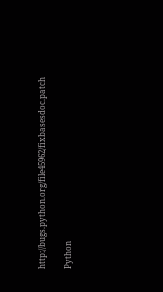http://bugs.python.org/file45962/fixbasesdoc.patch

Python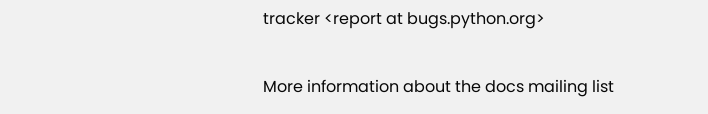tracker <report at bugs.python.org>

More information about the docs mailing list